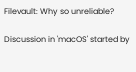Filevault: Why so unreliable?

Discussion in 'macOS' started by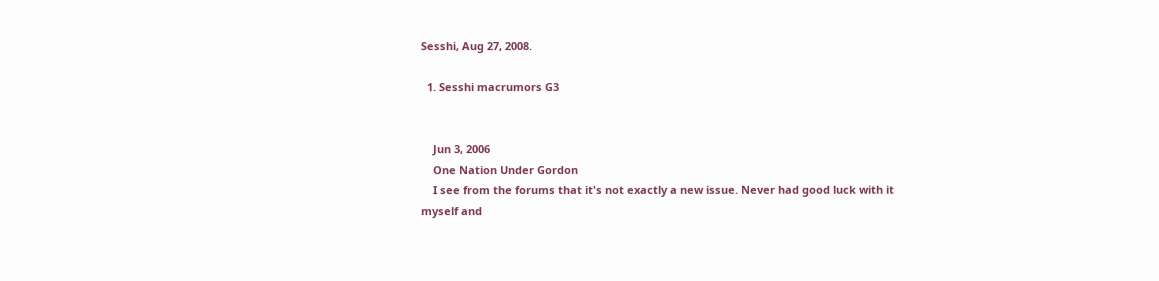Sesshi, Aug 27, 2008.

  1. Sesshi macrumors G3


    Jun 3, 2006
    One Nation Under Gordon
    I see from the forums that it's not exactly a new issue. Never had good luck with it myself and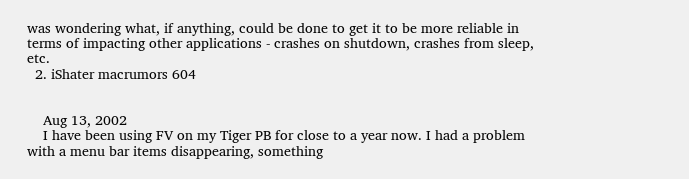was wondering what, if anything, could be done to get it to be more reliable in terms of impacting other applications - crashes on shutdown, crashes from sleep, etc.
  2. iShater macrumors 604


    Aug 13, 2002
    I have been using FV on my Tiger PB for close to a year now. I had a problem with a menu bar items disappearing, something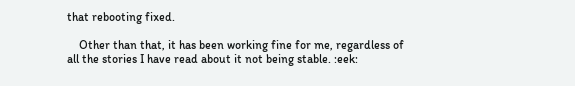that rebooting fixed.

    Other than that, it has been working fine for me, regardless of all the stories I have read about it not being stable. :eek: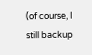(of course, I still backup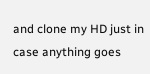and clone my HD just in case anything goes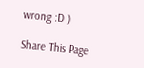wrong :D )

Share This Page